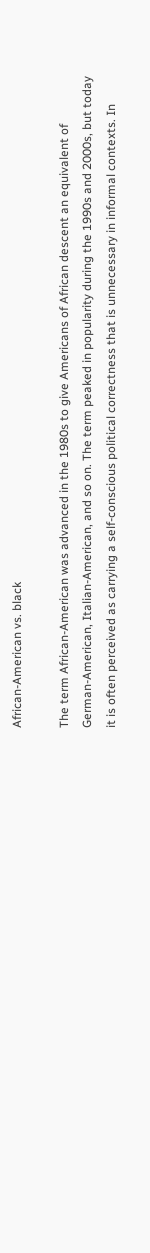African-American vs. black

The term African-American was advanced in the 1980s to give Americans of African descent an equivalent of German-American, Italian-American, and so on. The term peaked in popularity during the 1990s and 2000s, but today it is often perceived as carrying a self-conscious political correctness that is unnecessary in informal contexts. In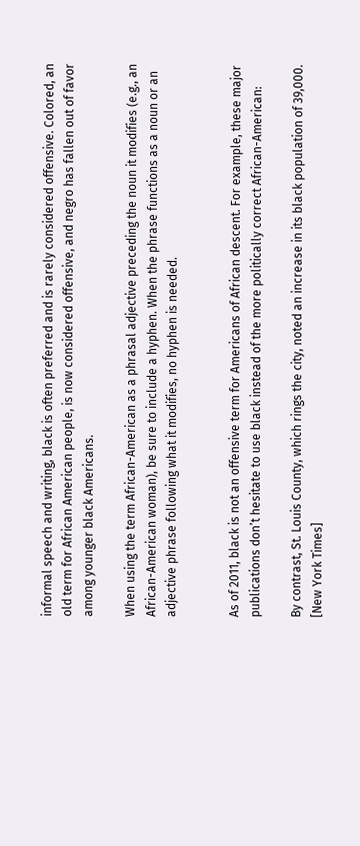informal speech and writing, black is often preferred and is rarely considered offensive. Colored, an old term for African American people, is now considered offensive, and negro has fallen out of favor among younger black Americans.

When using the term African-American as a phrasal adjective preceding the noun it modifies (e.g., an African-American woman), be sure to include a hyphen. When the phrase functions as a noun or an adjective phrase following what it modifies, no hyphen is needed.


As of 2011, black is not an offensive term for Americans of African descent. For example, these major publications don’t hesitate to use black instead of the more politically correct African-American:

By contrast, St. Louis County, which rings the city, noted an increase in its black population of 39,000. [New York Times]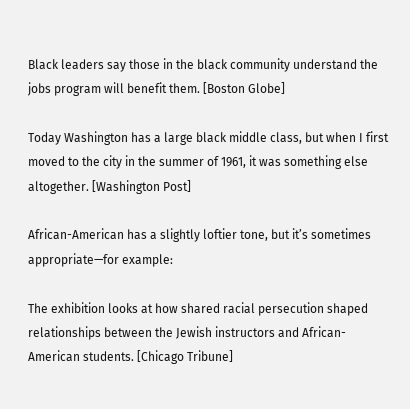Black leaders say those in the black community understand the jobs program will benefit them. [Boston Globe]

Today Washington has a large black middle class, but when I first moved to the city in the summer of 1961, it was something else altogether. [Washington Post]

African-American has a slightly loftier tone, but it’s sometimes appropriate—for example:

The exhibition looks at how shared racial persecution shaped relationships between the Jewish instructors and African-American students. [Chicago Tribune]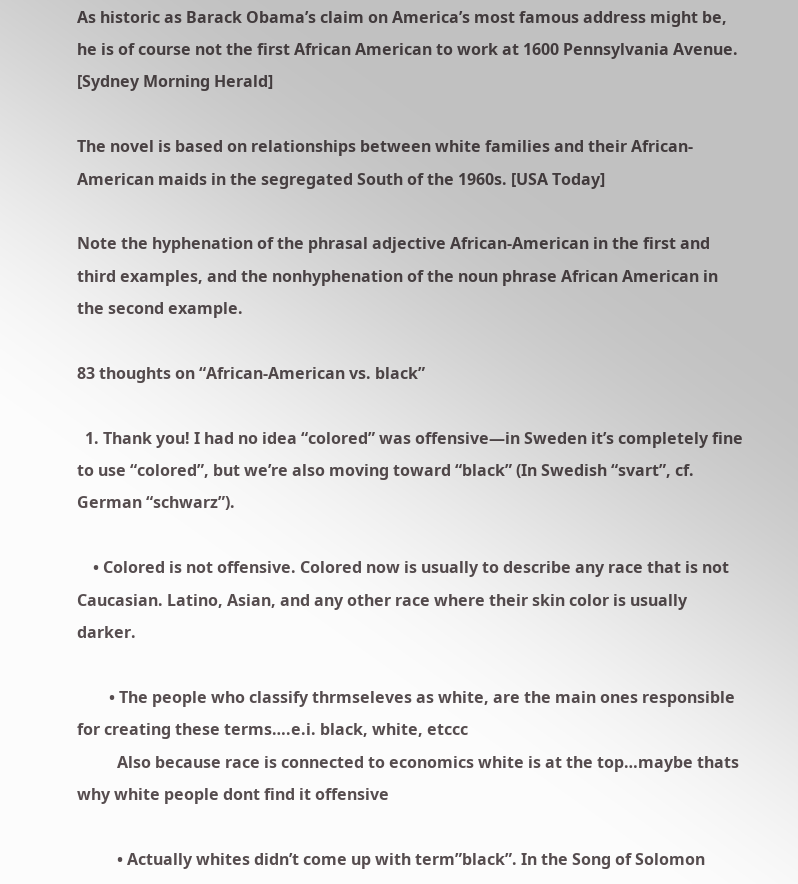As historic as Barack Obama’s claim on America’s most famous address might be, he is of course not the first African American to work at 1600 Pennsylvania Avenue. [Sydney Morning Herald]

The novel is based on relationships between white families and their African-American maids in the segregated South of the 1960s. [USA Today]

Note the hyphenation of the phrasal adjective African-American in the first and third examples, and the nonhyphenation of the noun phrase African American in the second example.

83 thoughts on “African-American vs. black”

  1. Thank you! I had no idea “colored” was offensive—in Sweden it’s completely fine to use “colored”, but we’re also moving toward “black” (In Swedish “svart”, cf. German “schwarz”).

    • Colored is not offensive. Colored now is usually to describe any race that is not Caucasian. Latino, Asian, and any other race where their skin color is usually darker.

        • The people who classify thrmseleves as white, are the main ones responsible for creating these terms….e.i. black, white, etccc
          Also because race is connected to economics white is at the top…maybe thats why white people dont find it offensive

          • Actually whites didn’t come up with term”black”. In the Song of Solomon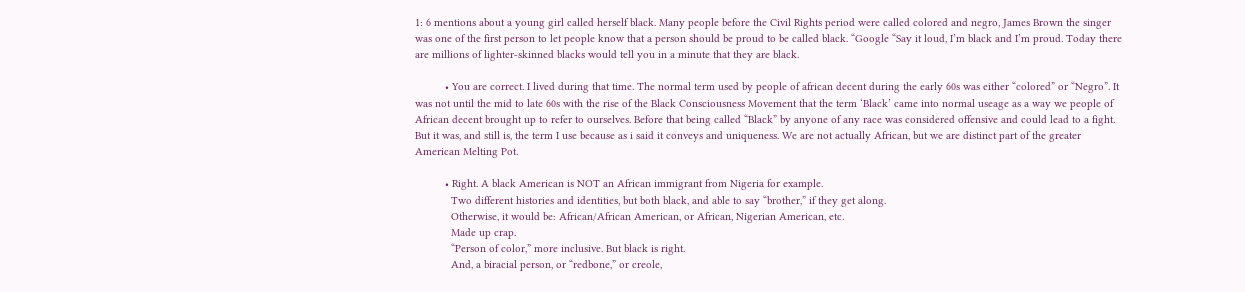1: 6 mentions about a young girl called herself black. Many people before the Civil Rights period were called colored and negro, James Brown the singer was one of the first person to let people know that a person should be proud to be called black. “Google “Say it loud, I’m black and I’m proud. Today there are millions of lighter-skinned blacks would tell you in a minute that they are black.

          • You are correct. I lived during that time. The normal term used by people of african decent during the early 60s was either “colored” or “Negro”. It was not until the mid to late 60s with the rise of the Black Consciousness Movement that the term ‘Black’ came into normal useage as a way we people of African decent brought up to refer to ourselves. Before that being called “Black” by anyone of any race was considered offensive and could lead to a fight. But it was, and still is, the term I use because as i said it conveys and uniqueness. We are not actually African, but we are distinct part of the greater American Melting Pot.

          • Right. A black American is NOT an African immigrant from Nigeria for example.
            Two different histories and identities, but both black, and able to say “brother,” if they get along.
            Otherwise, it would be: African/African American, or African, Nigerian American, etc.
            Made up crap.
            “Person of color,” more inclusive. But black is right.
            And, a biracial person, or “redbone,” or creole,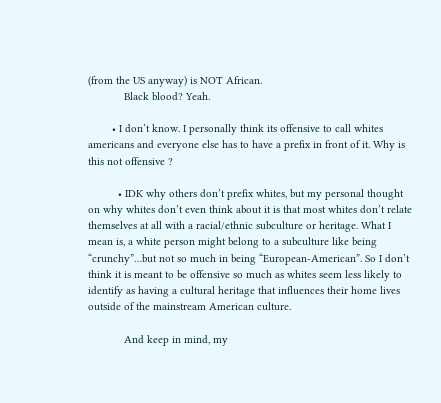(from the US anyway) is NOT African.
            Black blood? Yeah.

        • I don’t know. I personally think its offensive to call whites americans and everyone else has to have a prefix in front of it. Why is this not offensive ?

          • IDK why others don’t prefix whites, but my personal thought on why whites don’t even think about it is that most whites don’t relate themselves at all with a racial/ethnic subculture or heritage. What I mean is, a white person might belong to a subculture like being “crunchy”…but not so much in being “European-American”. So I don’t think it is meant to be offensive so much as whites seem less likely to identify as having a cultural heritage that influences their home lives outside of the mainstream American culture.

            And keep in mind, my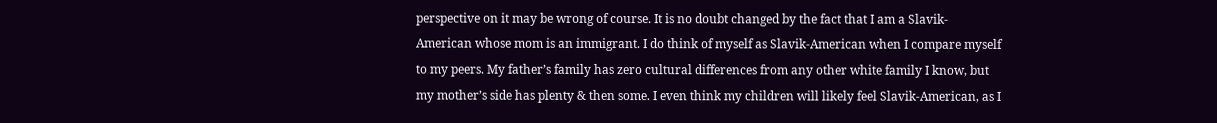perspective on it may be wrong of course. It is no doubt changed by the fact that I am a Slavik-American whose mom is an immigrant. I do think of myself as Slavik-American when I compare myself to my peers. My father’s family has zero cultural differences from any other white family I know, but my mother’s side has plenty & then some. I even think my children will likely feel Slavik-American, as I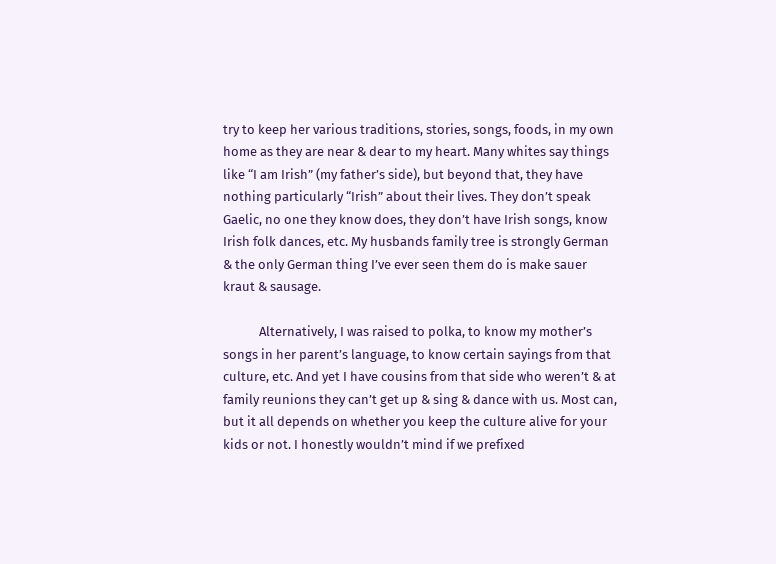try to keep her various traditions, stories, songs, foods, in my own home as they are near & dear to my heart. Many whites say things like “I am Irish” (my father’s side), but beyond that, they have nothing particularly “Irish” about their lives. They don’t speak Gaelic, no one they know does, they don’t have Irish songs, know Irish folk dances, etc. My husbands family tree is strongly German & the only German thing I’ve ever seen them do is make sauer kraut & sausage.

            Alternatively, I was raised to polka, to know my mother’s songs in her parent’s language, to know certain sayings from that culture, etc. And yet I have cousins from that side who weren’t & at family reunions they can’t get up & sing & dance with us. Most can, but it all depends on whether you keep the culture alive for your kids or not. I honestly wouldn’t mind if we prefixed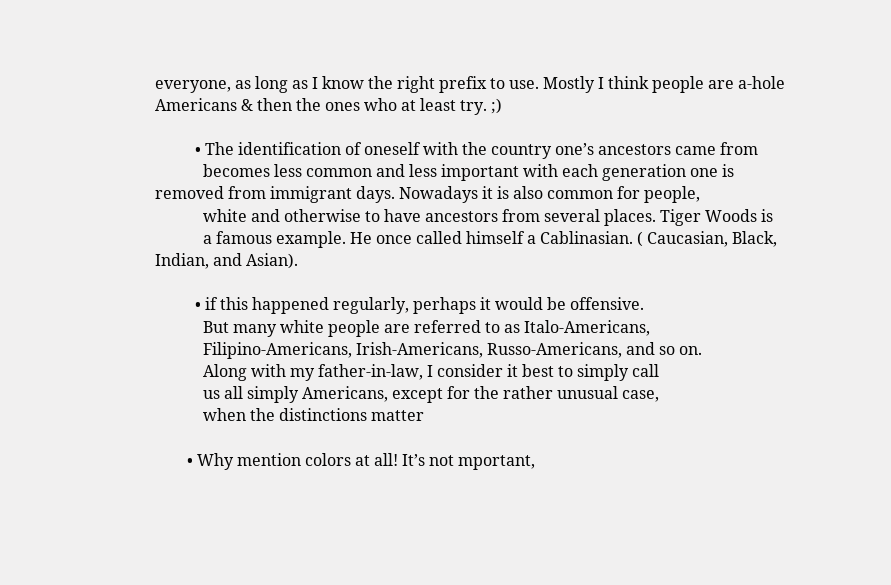everyone, as long as I know the right prefix to use. Mostly I think people are a-hole Americans & then the ones who at least try. ;)

          • The identification of oneself with the country one’s ancestors came from
            becomes less common and less important with each generation one is removed from immigrant days. Nowadays it is also common for people,
            white and otherwise to have ancestors from several places. Tiger Woods is
            a famous example. He once called himself a Cablinasian. ( Caucasian, Black, Indian, and Asian).

          • if this happened regularly, perhaps it would be offensive.
            But many white people are referred to as Italo-Americans,
            Filipino-Americans, Irish-Americans, Russo-Americans, and so on.
            Along with my father-in-law, I consider it best to simply call
            us all simply Americans, except for the rather unusual case,
            when the distinctions matter

        • Why mention colors at all! It’s not mportant,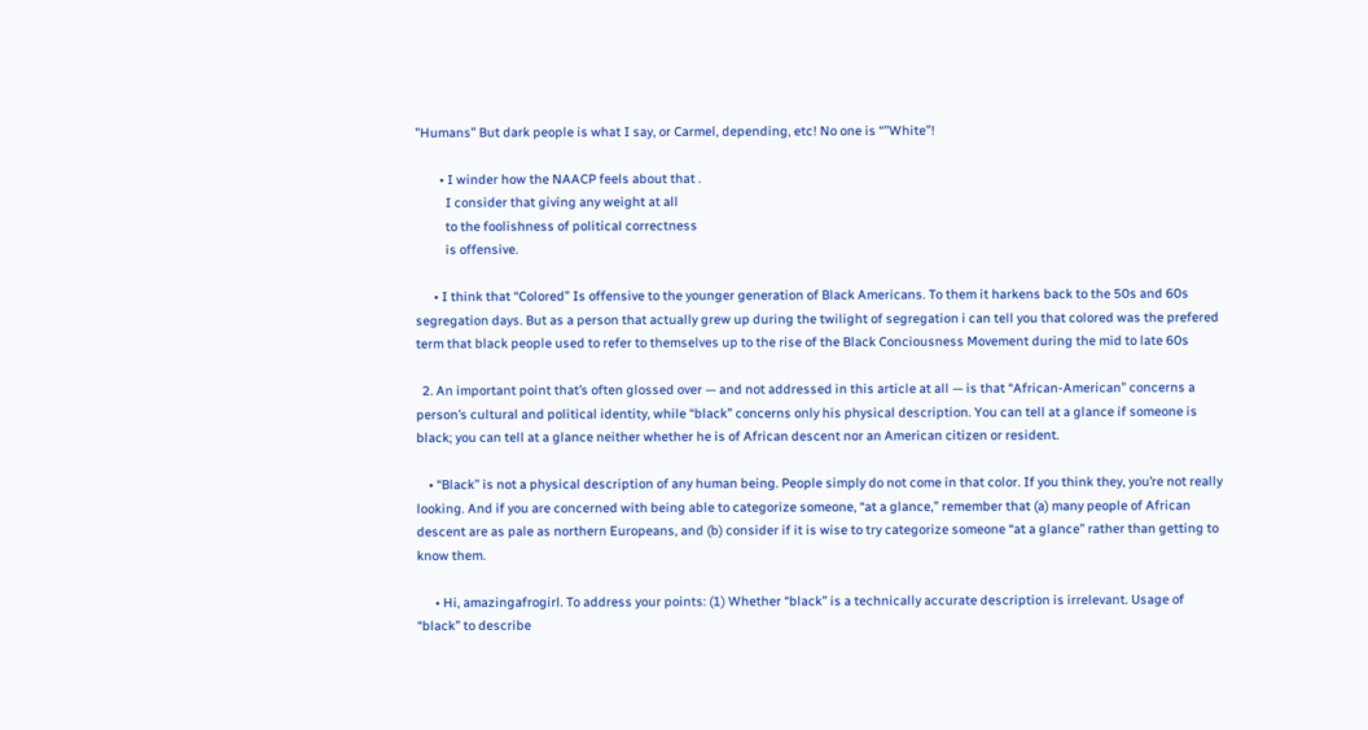”Humans” But dark people is what I say, or Carmel, depending, etc! No one is “”White”!

        • I winder how the NAACP feels about that .
          I consider that giving any weight at all
          to the foolishness of political correctness
          is offensive.

      • I think that “Colored” Is offensive to the younger generation of Black Americans. To them it harkens back to the 50s and 60s segregation days. But as a person that actually grew up during the twilight of segregation i can tell you that colored was the prefered term that black people used to refer to themselves up to the rise of the Black Conciousness Movement during the mid to late 60s

  2. An important point that’s often glossed over — and not addressed in this article at all — is that “African-American” concerns a person’s cultural and political identity, while “black” concerns only his physical description. You can tell at a glance if someone is black; you can tell at a glance neither whether he is of African descent nor an American citizen or resident.

    • “Black” is not a physical description of any human being. People simply do not come in that color. If you think they, you’re not really looking. And if you are concerned with being able to categorize someone, “at a glance,” remember that (a) many people of African descent are as pale as northern Europeans, and (b) consider if it is wise to try categorize someone “at a glance” rather than getting to know them.

      • Hi, amazingafrogirl. To address your points: (1) Whether “black” is a technically accurate description is irrelevant. Usage of “black” to describe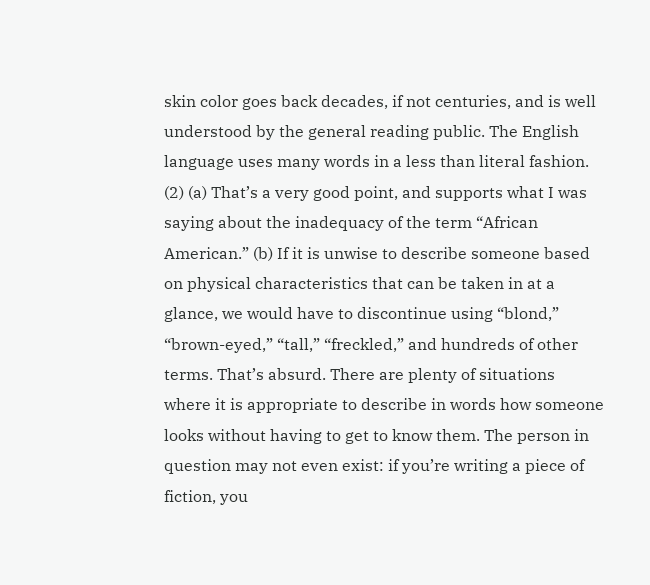skin color goes back decades, if not centuries, and is well understood by the general reading public. The English language uses many words in a less than literal fashion. (2) (a) That’s a very good point, and supports what I was saying about the inadequacy of the term “African American.” (b) If it is unwise to describe someone based on physical characteristics that can be taken in at a glance, we would have to discontinue using “blond,” “brown-eyed,” “tall,” “freckled,” and hundreds of other terms. That’s absurd. There are plenty of situations where it is appropriate to describe in words how someone looks without having to get to know them. The person in question may not even exist: if you’re writing a piece of fiction, you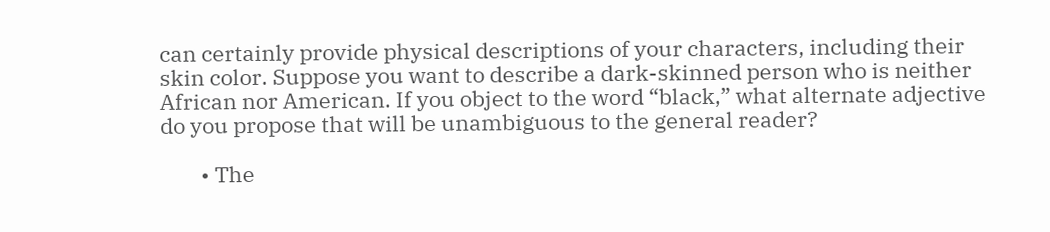can certainly provide physical descriptions of your characters, including their skin color. Suppose you want to describe a dark-skinned person who is neither African nor American. If you object to the word “black,” what alternate adjective do you propose that will be unambiguous to the general reader?

        • The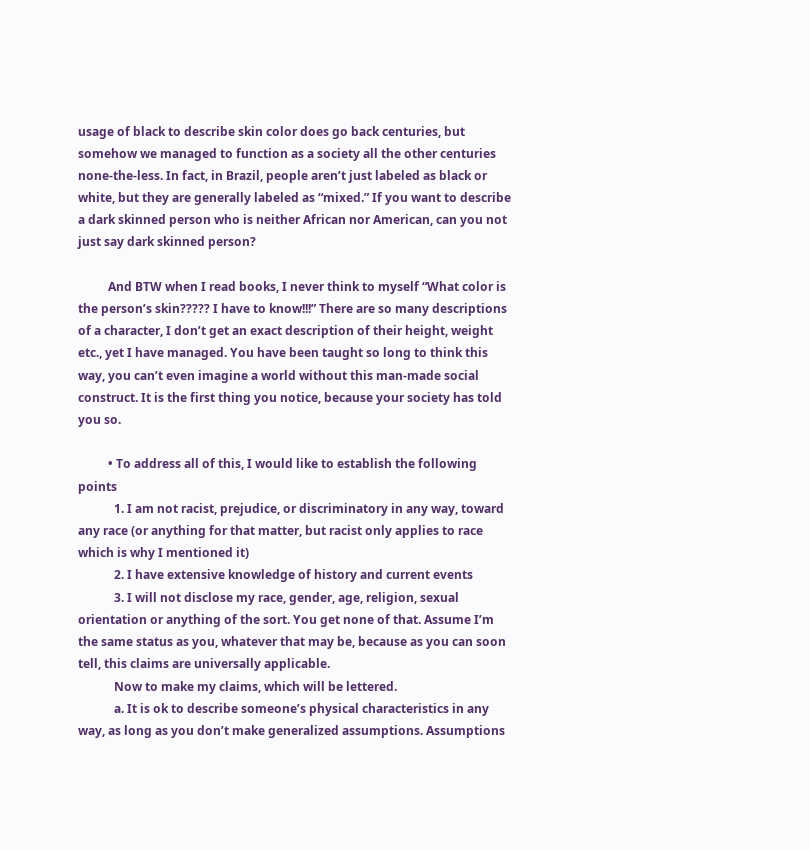usage of black to describe skin color does go back centuries, but somehow we managed to function as a society all the other centuries none-the-less. In fact, in Brazil, people aren’t just labeled as black or white, but they are generally labeled as “mixed.” If you want to describe a dark skinned person who is neither African nor American, can you not just say dark skinned person?

          And BTW when I read books, I never think to myself “What color is the person’s skin????? I have to know!!!” There are so many descriptions of a character, I don’t get an exact description of their height, weight etc., yet I have managed. You have been taught so long to think this way, you can’t even imagine a world without this man-made social construct. It is the first thing you notice, because your society has told you so.

          • To address all of this, I would like to establish the following points
            1. I am not racist, prejudice, or discriminatory in any way, toward any race (or anything for that matter, but racist only applies to race which is why I mentioned it)
            2. I have extensive knowledge of history and current events
            3. I will not disclose my race, gender, age, religion, sexual orientation or anything of the sort. You get none of that. Assume I’m the same status as you, whatever that may be, because as you can soon tell, this claims are universally applicable.
            Now to make my claims, which will be lettered.
            a. It is ok to describe someone’s physical characteristics in any way, as long as you don’t make generalized assumptions. Assumptions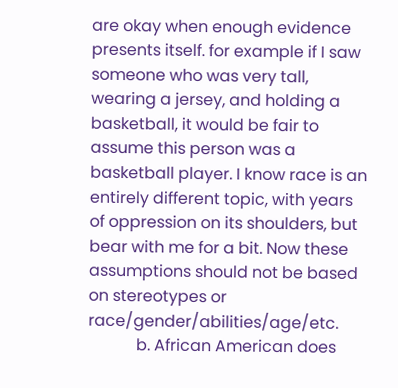are okay when enough evidence presents itself. for example if I saw someone who was very tall, wearing a jersey, and holding a basketball, it would be fair to assume this person was a basketball player. I know race is an entirely different topic, with years of oppression on its shoulders, but bear with me for a bit. Now these assumptions should not be based on stereotypes or race/gender/abilities/age/etc.
            b. African American does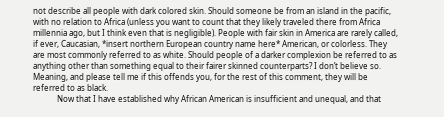not describe all people with dark colored skin. Should someone be from an island in the pacific, with no relation to Africa (unless you want to count that they likely traveled there from Africa millennia ago, but I think even that is negligible). People with fair skin in America are rarely called, if ever, Caucasian, *insert northern European country name here* American, or colorless. They are most commonly referred to as white. Should people of a darker complexion be referred to as anything other than something equal to their fairer skinned counterparts? I don’t believe so. Meaning, and please tell me if this offends you, for the rest of this comment, they will be referred to as black.
            Now that I have established why African American is insufficient and unequal, and that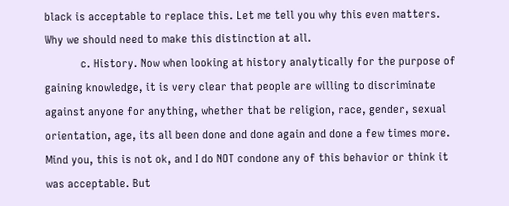black is acceptable to replace this. Let me tell you why this even matters. Why we should need to make this distinction at all.
            c. History. Now when looking at history analytically for the purpose of gaining knowledge, it is very clear that people are willing to discriminate against anyone for anything, whether that be religion, race, gender, sexual orientation, age, its all been done and done again and done a few times more. Mind you, this is not ok, and I do NOT condone any of this behavior or think it was acceptable. But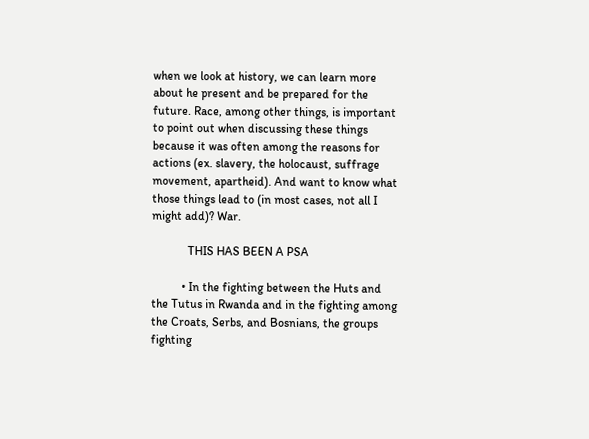when we look at history, we can learn more about he present and be prepared for the future. Race, among other things, is important to point out when discussing these things because it was often among the reasons for actions (ex. slavery, the holocaust, suffrage movement, apartheid). And want to know what those things lead to (in most cases, not all I might add)? War.

            THIS HAS BEEN A PSA

          • In the fighting between the Huts and the Tutus in Rwanda and in the fighting among the Croats, Serbs, and Bosnians, the groups fighting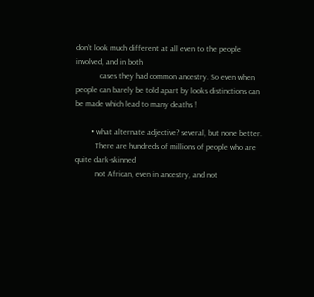don’t look much different at all even to the people involved, and in both
            cases they had common ancestry. So even when people can barely be told apart by looks distinctions can be made which lead to many deaths !

        • what alternate adjective? several, but none better.
          There are hundreds of millions of people who are quite dark-skinned
          not African, even in ancestry, and not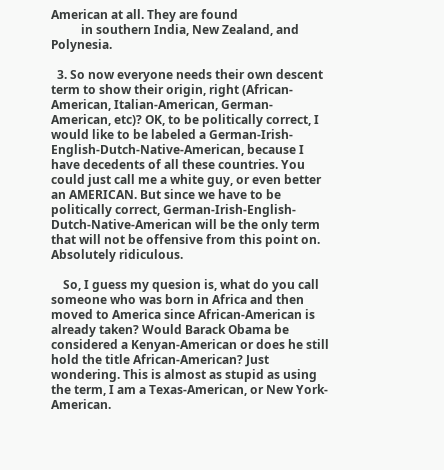American at all. They are found
          in southern India, New Zealand, and Polynesia.

  3. So now everyone needs their own descent term to show their origin, right (African-American, Italian-American, German-American, etc)? OK, to be politically correct, I would like to be labeled a German-Irish-English-Dutch-Native-American, because I have decedents of all these countries. You could just call me a white guy, or even better an AMERICAN. But since we have to be politically correct, German-Irish-English-Dutch-Native-American will be the only term that will not be offensive from this point on. Absolutely ridiculous.

    So, I guess my quesion is, what do you call someone who was born in Africa and then moved to America since African-American is already taken? Would Barack Obama be considered a Kenyan-American or does he still hold the title African-American? Just wondering. This is almost as stupid as using the term, I am a Texas-American, or New York-American.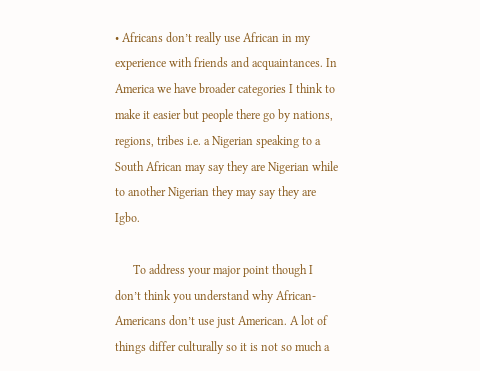• Africans don’t really use African in my experience with friends and acquaintances. In America we have broader categories I think to make it easier but people there go by nations, regions, tribes i.e. a Nigerian speaking to a South African may say they are Nigerian while to another Nigerian they may say they are Igbo.

      To address your major point though I don’t think you understand why African-Americans don’t use just American. A lot of things differ culturally so it is not so much a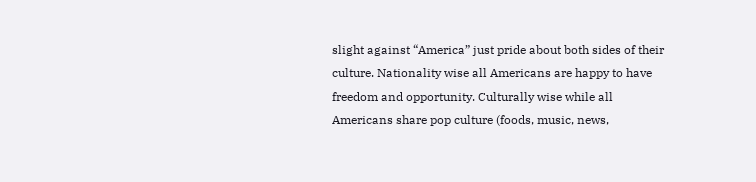slight against “America” just pride about both sides of their culture. Nationality wise all Americans are happy to have freedom and opportunity. Culturally wise while all Americans share pop culture (foods, music, news,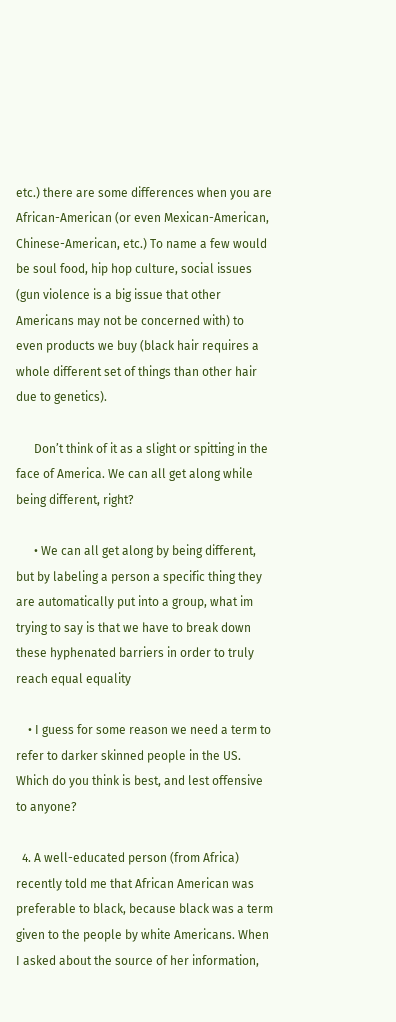etc.) there are some differences when you are African-American (or even Mexican-American, Chinese-American, etc.) To name a few would be soul food, hip hop culture, social issues (gun violence is a big issue that other Americans may not be concerned with) to even products we buy (black hair requires a whole different set of things than other hair due to genetics).

      Don’t think of it as a slight or spitting in the face of America. We can all get along while being different, right?

      • We can all get along by being different, but by labeling a person a specific thing they are automatically put into a group, what im trying to say is that we have to break down these hyphenated barriers in order to truly reach equal equality

    • I guess for some reason we need a term to refer to darker skinned people in the US. Which do you think is best, and lest offensive to anyone?

  4. A well-educated person (from Africa) recently told me that African American was preferable to black, because black was a term given to the people by white Americans. When I asked about the source of her information,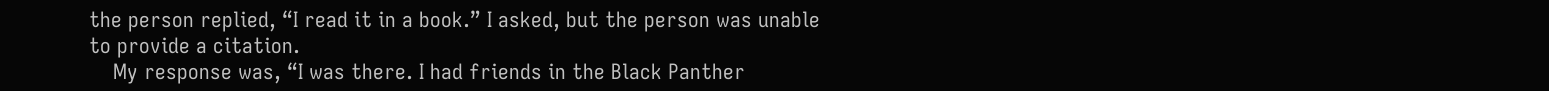the person replied, “I read it in a book.” I asked, but the person was unable to provide a citation.
    My response was, “I was there. I had friends in the Black Panther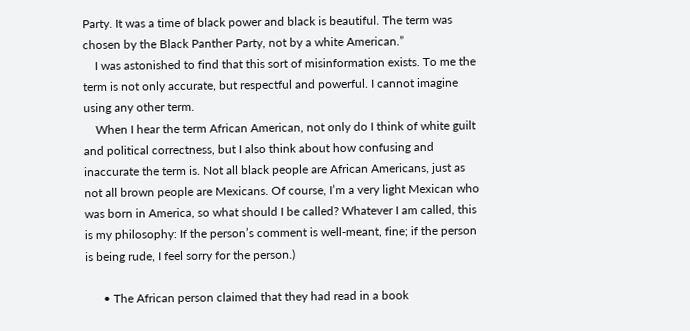Party. It was a time of black power and black is beautiful. The term was chosen by the Black Panther Party, not by a white American.”
    I was astonished to find that this sort of misinformation exists. To me the term is not only accurate, but respectful and powerful. I cannot imagine using any other term.
    When I hear the term African American, not only do I think of white guilt and political correctness, but I also think about how confusing and inaccurate the term is. Not all black people are African Americans, just as not all brown people are Mexicans. Of course, I’m a very light Mexican who was born in America, so what should I be called? Whatever I am called, this is my philosophy: If the person’s comment is well-meant, fine; if the person is being rude, I feel sorry for the person.)

      • The African person claimed that they had read in a book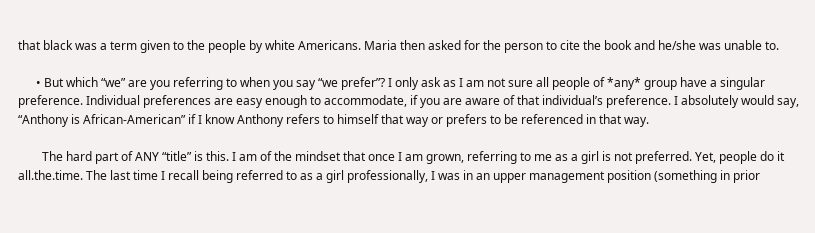that black was a term given to the people by white Americans. Maria then asked for the person to cite the book and he/she was unable to.

      • But which “we” are you referring to when you say “we prefer”? I only ask as I am not sure all people of *any* group have a singular preference. Individual preferences are easy enough to accommodate, if you are aware of that individual’s preference. I absolutely would say, “Anthony is African-American” if I know Anthony refers to himself that way or prefers to be referenced in that way.

        The hard part of ANY “title” is this. I am of the mindset that once I am grown, referring to me as a girl is not preferred. Yet, people do it all.the.time. The last time I recall being referred to as a girl professionally, I was in an upper management position (something in prior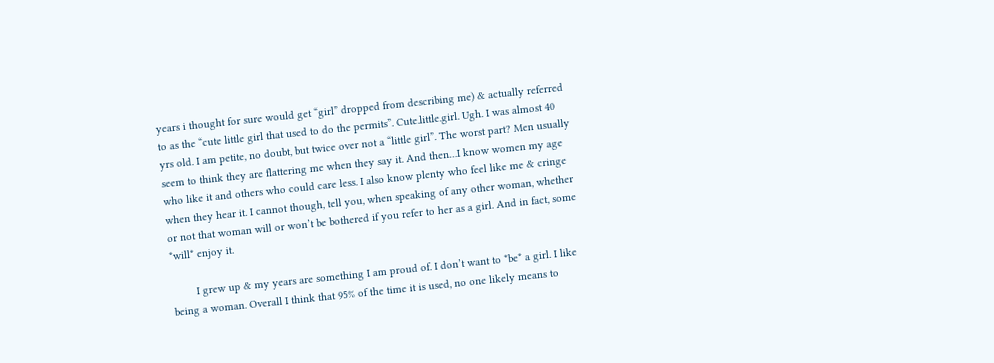years i thought for sure would get “girl” dropped from describing me) & actually referred to as the “cute little girl that used to do the permits”. Cute.little.girl. Ugh. I was almost 40 yrs old. I am petite, no doubt, but twice over not a “little girl”. The worst part? Men usually seem to think they are flattering me when they say it. And then…I know women my age who like it and others who could care less. I also know plenty who feel like me & cringe when they hear it. I cannot though, tell you, when speaking of any other woman, whether or not that woman will or won’t be bothered if you refer to her as a girl. And in fact, some *will* enjoy it.

        I grew up & my years are something I am proud of. I don’t want to *be* a girl. I like being a woman. Overall I think that 95% of the time it is used, no one likely means to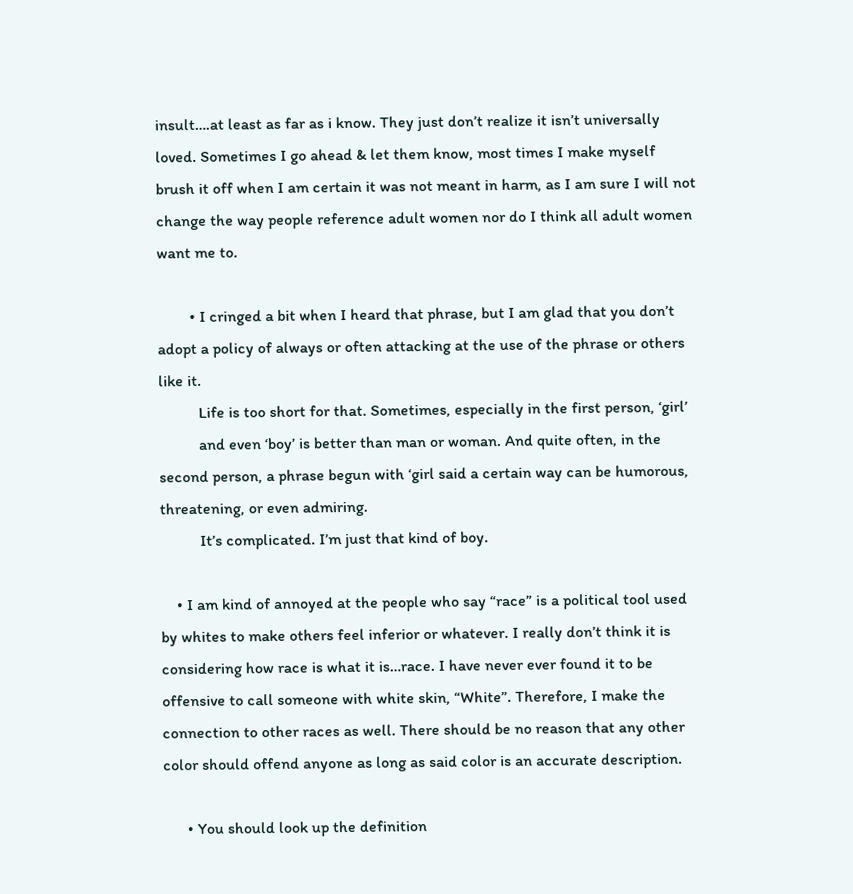insult….at least as far as i know. They just don’t realize it isn’t universally loved. Sometimes I go ahead & let them know, most times I make myself brush it off when I am certain it was not meant in harm, as I am sure I will not change the way people reference adult women nor do I think all adult women want me to.

        • I cringed a bit when I heard that phrase, but I am glad that you don’t adopt a policy of always or often attacking at the use of the phrase or others like it.
          Life is too short for that. Sometimes, especially in the first person, ‘girl’
          and even ‘boy’ is better than man or woman. And quite often, in the second person, a phrase begun with ‘girl said a certain way can be humorous, threatening, or even admiring.
          It’s complicated. I’m just that kind of boy.

    • I am kind of annoyed at the people who say “race” is a political tool used by whites to make others feel inferior or whatever. I really don’t think it is considering how race is what it is…race. I have never ever found it to be offensive to call someone with white skin, “White”. Therefore, I make the connection to other races as well. There should be no reason that any other color should offend anyone as long as said color is an accurate description.

      • You should look up the definition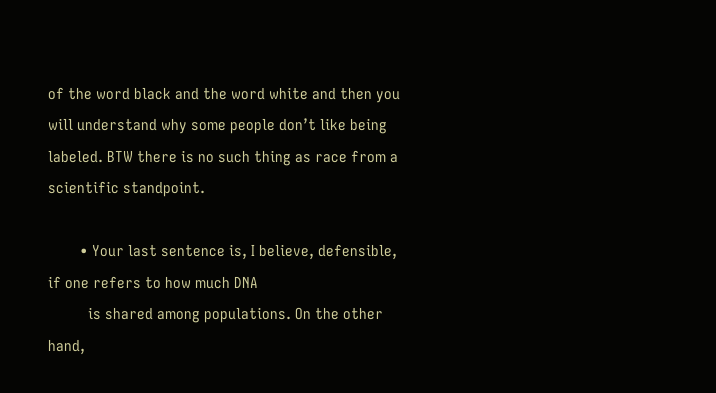of the word black and the word white and then you will understand why some people don’t like being labeled. BTW there is no such thing as race from a scientific standpoint.

        • Your last sentence is, I believe, defensible, if one refers to how much DNA
          is shared among populations. On the other hand,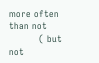more often than not
          ( but not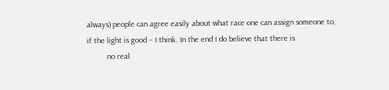always) people can agree easily about what race one can assign someone to, if the light is good – I think. In the end I do believe that there is
          no real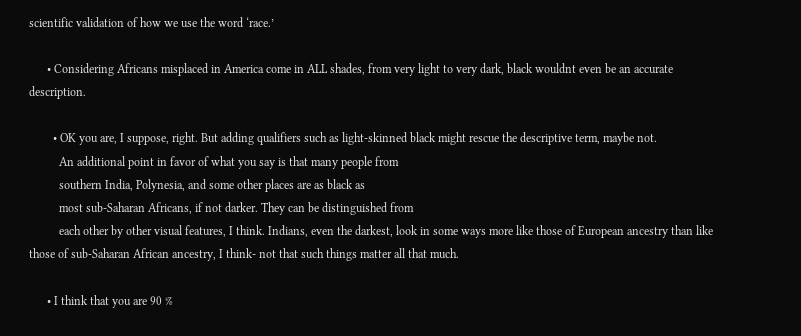scientific validation of how we use the word ‘race.’

      • Considering Africans misplaced in America come in ALL shades, from very light to very dark, black wouldnt even be an accurate description.

        • OK you are, I suppose, right. But adding qualifiers such as light-skinned black might rescue the descriptive term, maybe not.
          An additional point in favor of what you say is that many people from
          southern India, Polynesia, and some other places are as black as
          most sub-Saharan Africans, if not darker. They can be distinguished from
          each other by other visual features, I think. Indians, even the darkest, look in some ways more like those of European ancestry than like those of sub-Saharan African ancestry, I think- not that such things matter all that much.

      • I think that you are 90 %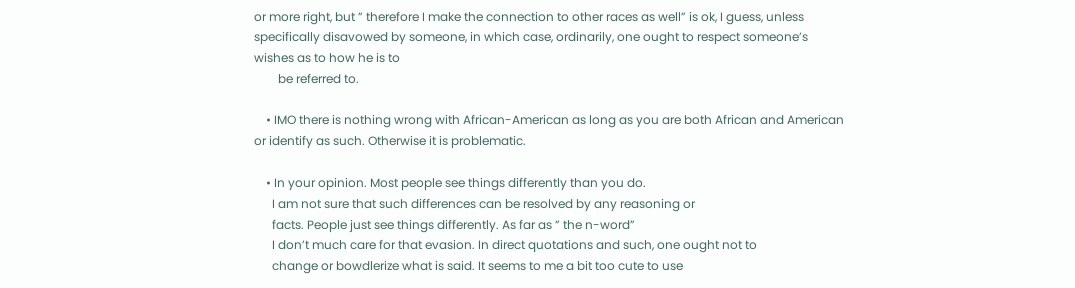or more right, but ” therefore I make the connection to other races as well” is ok, I guess, unless specifically disavowed by someone, in which case, ordinarily, one ought to respect someone’s wishes as to how he is to
        be referred to.

    • IMO there is nothing wrong with African-American as long as you are both African and American or identify as such. Otherwise it is problematic.

    • In your opinion. Most people see things differently than you do.
      I am not sure that such differences can be resolved by any reasoning or
      facts. People just see things differently. As far as ” the n-word”
      I don’t much care for that evasion. In direct quotations and such, one ought not to
      change or bowdlerize what is said. It seems to me a bit too cute to use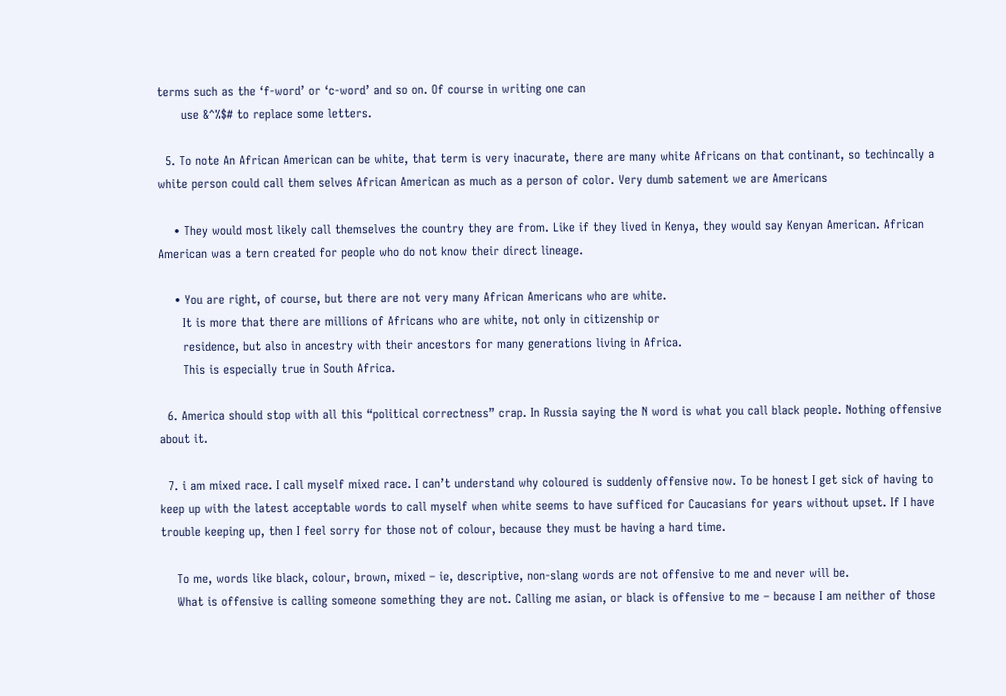terms such as the ‘f-word’ or ‘c-word’ and so on. Of course in writing one can
      use &^%$# to replace some letters.

  5. To note An African American can be white, that term is very inacurate, there are many white Africans on that continant, so techincally a white person could call them selves African American as much as a person of color. Very dumb satement we are Americans

    • They would most likely call themselves the country they are from. Like if they lived in Kenya, they would say Kenyan American. African American was a tern created for people who do not know their direct lineage.

    • You are right, of course, but there are not very many African Americans who are white.
      It is more that there are millions of Africans who are white, not only in citizenship or
      residence, but also in ancestry with their ancestors for many generations living in Africa.
      This is especially true in South Africa.

  6. America should stop with all this “political correctness” crap. In Russia saying the N word is what you call black people. Nothing offensive about it.

  7. i am mixed race. I call myself mixed race. I can’t understand why coloured is suddenly offensive now. To be honest I get sick of having to keep up with the latest acceptable words to call myself when white seems to have sufficed for Caucasians for years without upset. If I have trouble keeping up, then I feel sorry for those not of colour, because they must be having a hard time.

    To me, words like black, colour, brown, mixed – ie, descriptive, non-slang words are not offensive to me and never will be.
    What is offensive is calling someone something they are not. Calling me asian, or black is offensive to me – because I am neither of those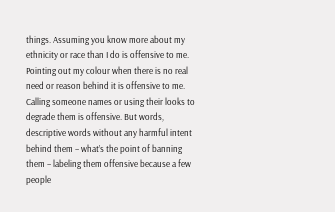things. Assuming you know more about my ethnicity or race than I do is offensive to me. Pointing out my colour when there is no real need or reason behind it is offensive to me. Calling someone names or using their looks to degrade them is offensive. But words, descriptive words without any harmful intent behind them – what’s the point of banning them – labeling them offensive because a few people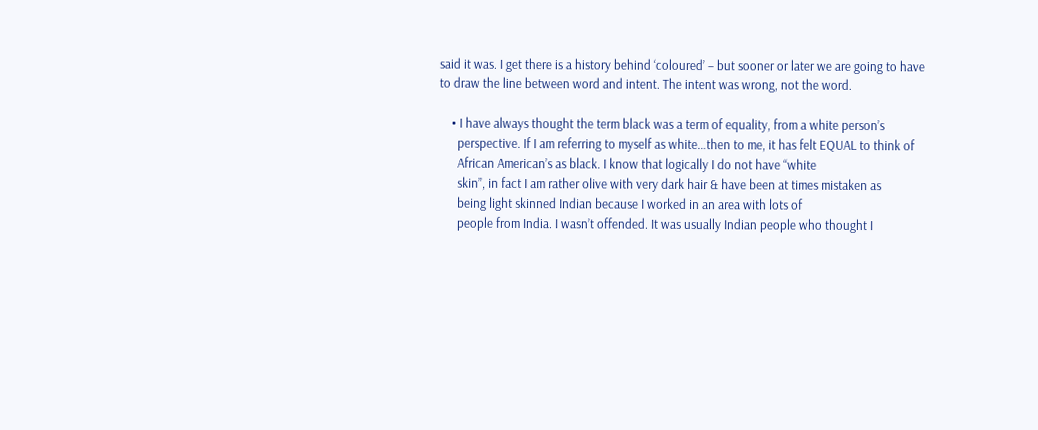said it was. I get there is a history behind ‘coloured’ – but sooner or later we are going to have to draw the line between word and intent. The intent was wrong, not the word.

    • I have always thought the term black was a term of equality, from a white person’s
      perspective. If I am referring to myself as white…then to me, it has felt EQUAL to think of
      African American’s as black. I know that logically I do not have “white
      skin”, in fact I am rather olive with very dark hair & have been at times mistaken as
      being light skinned Indian because I worked in an area with lots of
      people from India. I wasn’t offended. It was usually Indian people who thought I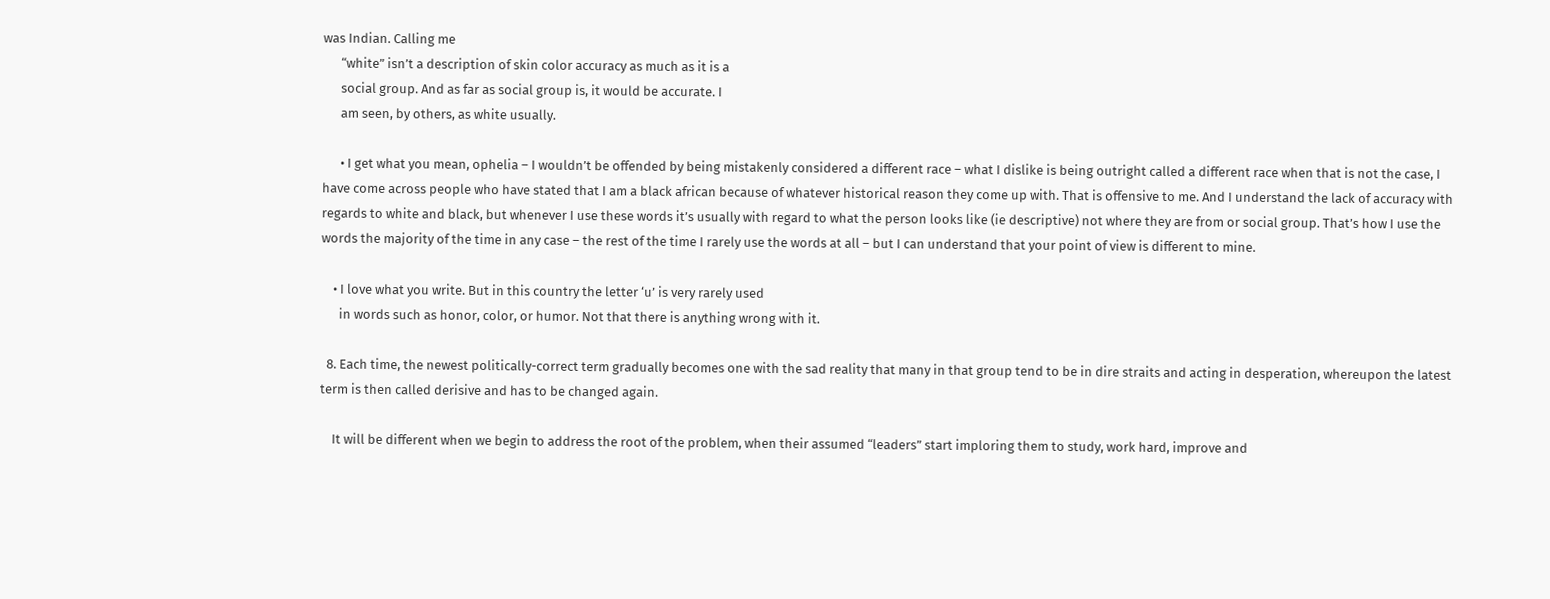was Indian. Calling me
      “white” isn’t a description of skin color accuracy as much as it is a
      social group. And as far as social group is, it would be accurate. I
      am seen, by others, as white usually.

      • I get what you mean, ophelia – I wouldn’t be offended by being mistakenly considered a different race – what I dislike is being outright called a different race when that is not the case, I have come across people who have stated that I am a black african because of whatever historical reason they come up with. That is offensive to me. And I understand the lack of accuracy with regards to white and black, but whenever I use these words it’s usually with regard to what the person looks like (ie descriptive) not where they are from or social group. That’s how I use the words the majority of the time in any case – the rest of the time I rarely use the words at all – but I can understand that your point of view is different to mine.

    • I love what you write. But in this country the letter ‘u’ is very rarely used
      in words such as honor, color, or humor. Not that there is anything wrong with it.

  8. Each time, the newest politically-correct term gradually becomes one with the sad reality that many in that group tend to be in dire straits and acting in desperation, whereupon the latest term is then called derisive and has to be changed again.

    It will be different when we begin to address the root of the problem, when their assumed “leaders” start imploring them to study, work hard, improve and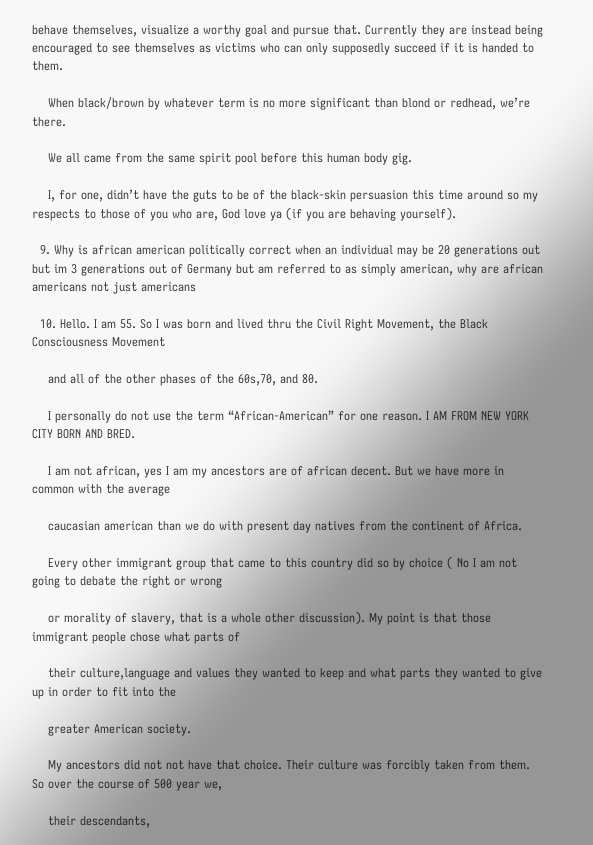behave themselves, visualize a worthy goal and pursue that. Currently they are instead being encouraged to see themselves as victims who can only supposedly succeed if it is handed to them.

    When black/brown by whatever term is no more significant than blond or redhead, we’re there.

    We all came from the same spirit pool before this human body gig.

    I, for one, didn’t have the guts to be of the black-skin persuasion this time around so my respects to those of you who are, God love ya (if you are behaving yourself).

  9. Why is african american politically correct when an individual may be 20 generations out but im 3 generations out of Germany but am referred to as simply american, why are african americans not just americans

  10. Hello. I am 55. So I was born and lived thru the Civil Right Movement, the Black Consciousness Movement

    and all of the other phases of the 60s,70, and 80.

    I personally do not use the term “African-American” for one reason. I AM FROM NEW YORK CITY BORN AND BRED.

    I am not african, yes I am my ancestors are of african decent. But we have more in common with the average

    caucasian american than we do with present day natives from the continent of Africa.

    Every other immigrant group that came to this country did so by choice ( No I am not going to debate the right or wrong

    or morality of slavery, that is a whole other discussion). My point is that those immigrant people chose what parts of

    their culture,language and values they wanted to keep and what parts they wanted to give up in order to fit into the

    greater American society.

    My ancestors did not not have that choice. Their culture was forcibly taken from them. So over the course of 500 year we,

    their descendants,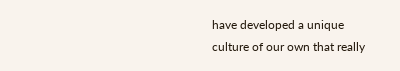have developed a unique culture of our own that really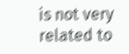is not very related to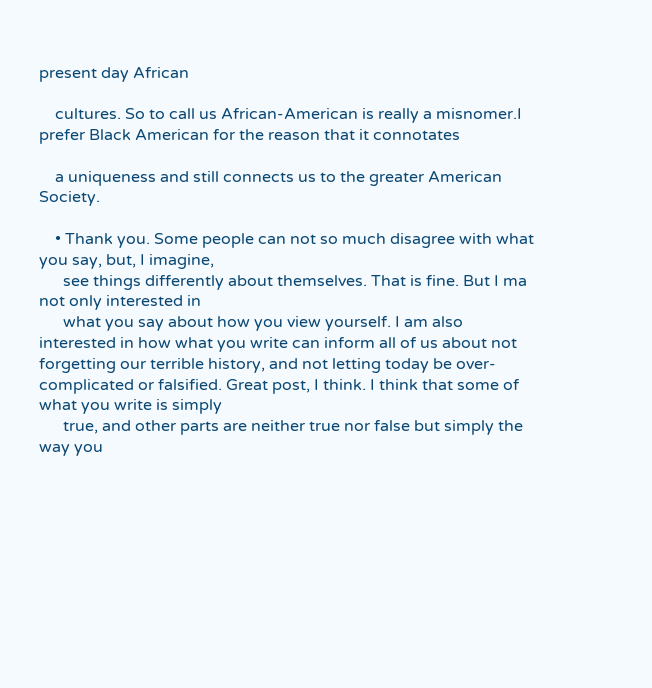present day African

    cultures. So to call us African-American is really a misnomer.I prefer Black American for the reason that it connotates

    a uniqueness and still connects us to the greater American Society.

    • Thank you. Some people can not so much disagree with what you say, but, I imagine,
      see things differently about themselves. That is fine. But I ma not only interested in
      what you say about how you view yourself. I am also interested in how what you write can inform all of us about not forgetting our terrible history, and not letting today be over-complicated or falsified. Great post, I think. I think that some of what you write is simply
      true, and other parts are neither true nor false but simply the way you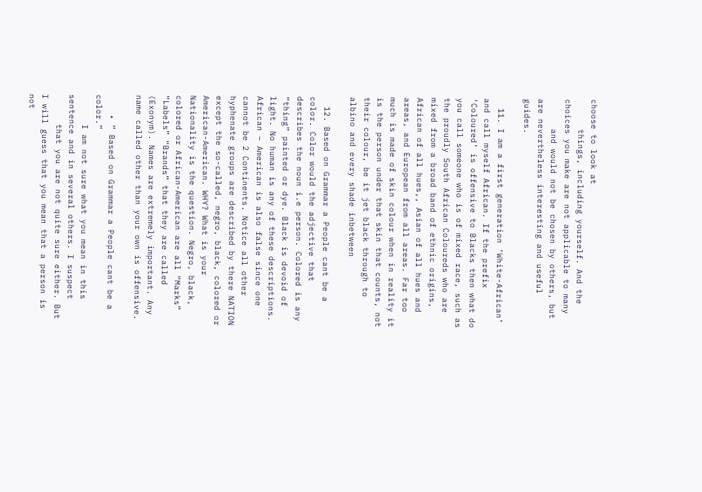choose to look at
      things, including yourself. And the choices you make are not applicable to many
      and would not be chosen by others, but are nevertheless interesting and useful guides.

  11. I am a first generation ‘White-African’ and call myself African. If the prefix ‘Coloured’ is offensive to Blacks then what do you call someone who is of mixed race, such as the proudly South African Coloureds who are mixed from a broad band of ethnic origins, African of all hues,, Asian of all hues and areas, and European from all areas. Far too much is made of skin colour when in reality it is the person under that skin that counts, not their colour, be it jet black through to albino and every shade inbetween

  12. Based on Grammar a People cant be a color. Color would the adjective that describes the noun i.e person. Colored is any “thing” painted or dye. Black is devoid of light. No human is any of these descriptions. African – American is also false since one cannot be 2 Continents. Notice all other hyphenate groups are described by there NATION except the so-called, negro, black, colored or American-American. WHY? What is your Nationality is the question. Negro, black, colored or African-American are all “Marks” “Labels” “Brands” that they are called (Exonym). Names are extremely important. Any name called other than your own is offensive.

    • ” Based on Grammar a People cant be a color.”
      I am not sure what you mean in this sentence and in several others. I suspect
      that you are not quite sure either. But I will guess that you mean that a person is not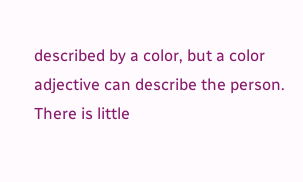described by a color, but a color adjective can describe the person. There is little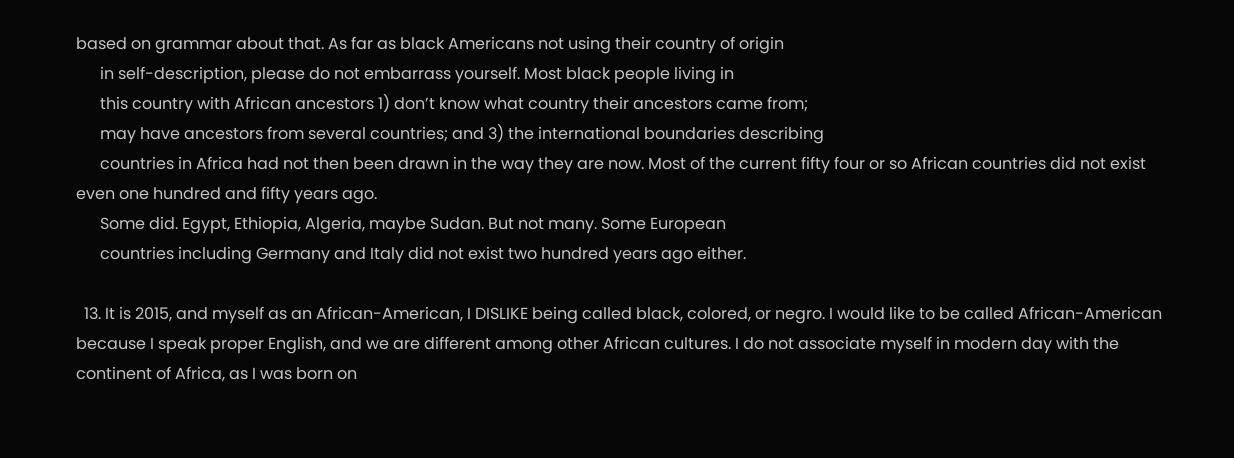based on grammar about that. As far as black Americans not using their country of origin
      in self-description, please do not embarrass yourself. Most black people living in
      this country with African ancestors 1) don’t know what country their ancestors came from;
      may have ancestors from several countries; and 3) the international boundaries describing
      countries in Africa had not then been drawn in the way they are now. Most of the current fifty four or so African countries did not exist even one hundred and fifty years ago.
      Some did. Egypt, Ethiopia, Algeria, maybe Sudan. But not many. Some European
      countries including Germany and Italy did not exist two hundred years ago either.

  13. It is 2015, and myself as an African-American, I DISLIKE being called black, colored, or negro. I would like to be called African-American because I speak proper English, and we are different among other African cultures. I do not associate myself in modern day with the continent of Africa, as I was born on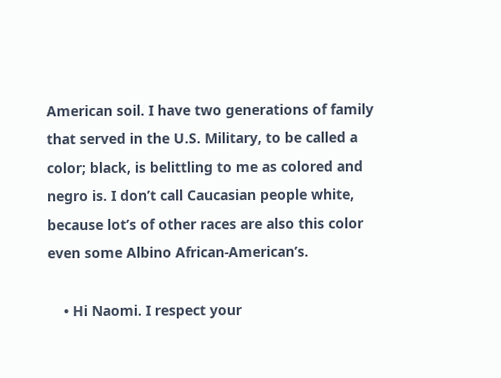American soil. I have two generations of family that served in the U.S. Military, to be called a color; black, is belittling to me as colored and negro is. I don’t call Caucasian people white, because lot’s of other races are also this color even some Albino African-American’s.

    • Hi Naomi. I respect your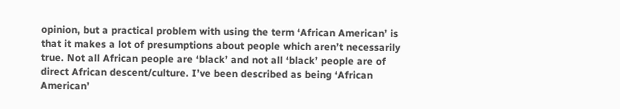opinion, but a practical problem with using the term ‘African American’ is that it makes a lot of presumptions about people which aren’t necessarily true. Not all African people are ‘black’ and not all ‘black’ people are of direct African descent/culture. I’ve been described as being ‘African American’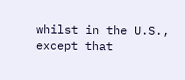whilst in the U.S., except that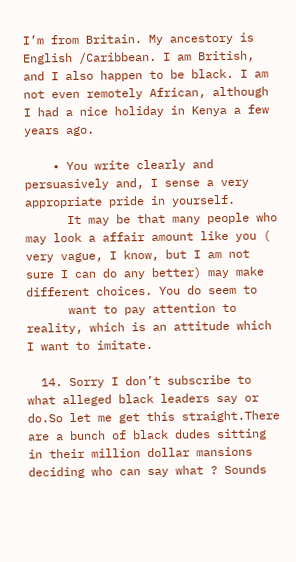I’m from Britain. My ancestory is English /Caribbean. I am British, and I also happen to be black. I am not even remotely African, although I had a nice holiday in Kenya a few years ago.

    • You write clearly and persuasively and, I sense a very appropriate pride in yourself.
      It may be that many people who may look a affair amount like you ( very vague, I know, but I am not sure I can do any better) may make different choices. You do seem to
      want to pay attention to reality, which is an attitude which I want to imitate.

  14. Sorry I don’t subscribe to what alleged black leaders say or do.So let me get this straight.There are a bunch of black dudes sitting in their million dollar mansions deciding who can say what ? Sounds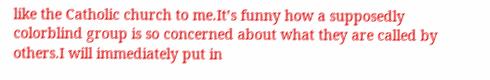like the Catholic church to me.It’s funny how a supposedly colorblind group is so concerned about what they are called by others.I will immediately put in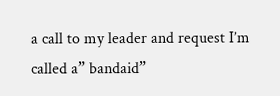a call to my leader and request I’m called a” bandaid”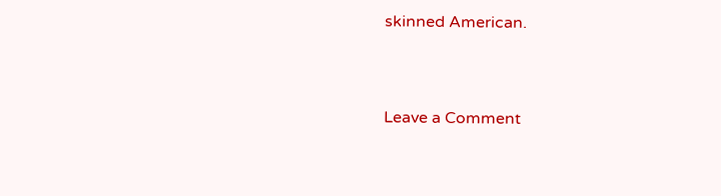skinned American.


Leave a Comment